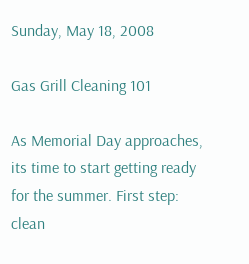Sunday, May 18, 2008

Gas Grill Cleaning 101

As Memorial Day approaches, its time to start getting ready for the summer. First step: clean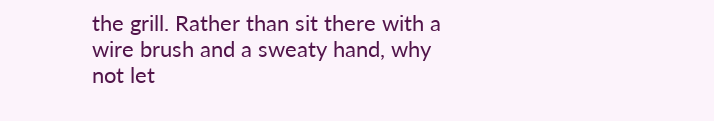the grill. Rather than sit there with a wire brush and a sweaty hand, why not let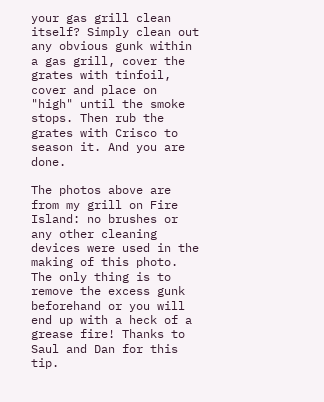your gas grill clean itself? Simply clean out any obvious gunk within a gas grill, cover the grates with tinfoil, cover and place on "high" until the smoke stops. Then rub the grates with Crisco to season it. And you are done.

The photos above are from my grill on Fire Island: no brushes or any other cleaning devices were used in the making of this photo. The only thing is to remove the excess gunk beforehand or you will end up with a heck of a grease fire! Thanks to Saul and Dan for this tip.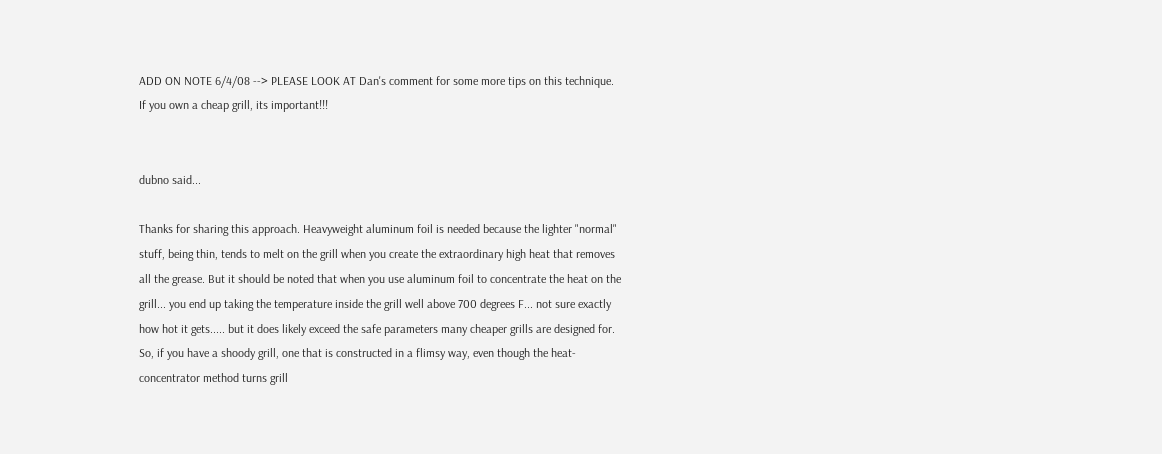ADD ON NOTE 6/4/08 --> PLEASE LOOK AT Dan's comment for some more tips on this technique. If you own a cheap grill, its important!!!


dubno said...

Thanks for sharing this approach. Heavyweight aluminum foil is needed because the lighter "normal" stuff, being thin, tends to melt on the grill when you create the extraordinary high heat that removes all the grease. But it should be noted that when you use aluminum foil to concentrate the heat on the grill... you end up taking the temperature inside the grill well above 700 degrees F... not sure exactly how hot it gets..... but it does likely exceed the safe parameters many cheaper grills are designed for. So, if you have a shoody grill, one that is constructed in a flimsy way, even though the heat-concentrator method turns grill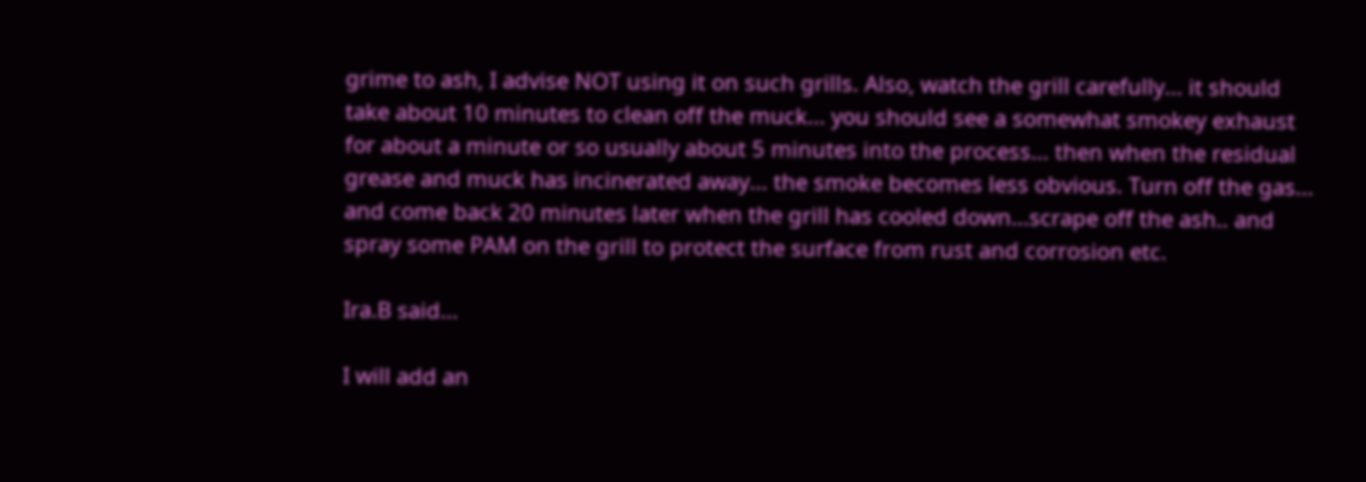grime to ash, I advise NOT using it on such grills. Also, watch the grill carefully... it should take about 10 minutes to clean off the muck... you should see a somewhat smokey exhaust for about a minute or so usually about 5 minutes into the process... then when the residual grease and muck has incinerated away... the smoke becomes less obvious. Turn off the gas... and come back 20 minutes later when the grill has cooled down...scrape off the ash.. and spray some PAM on the grill to protect the surface from rust and corrosion etc.

Ira.B said...

I will add an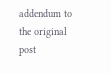addendum to the original post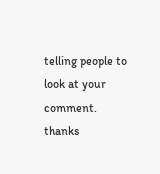telling people to look at your comment. thanks